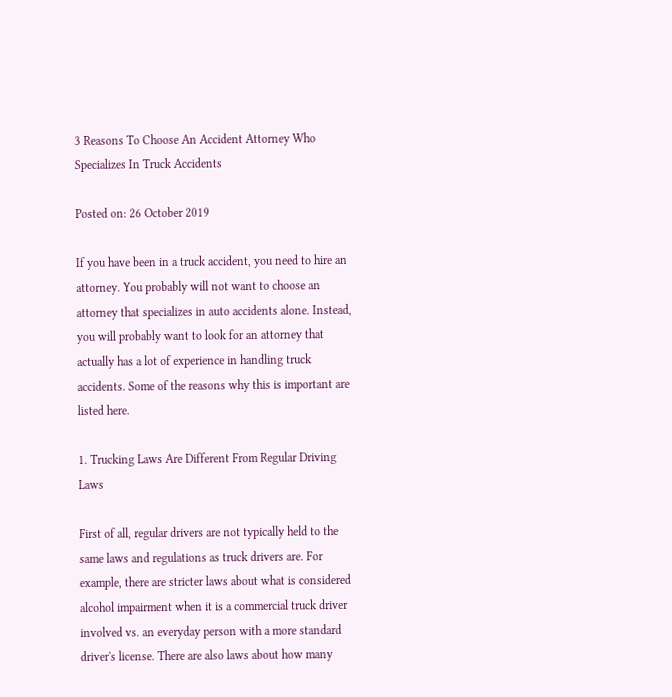3 Reasons To Choose An Accident Attorney Who Specializes In Truck Accidents

Posted on: 26 October 2019

If you have been in a truck accident, you need to hire an attorney. You probably will not want to choose an attorney that specializes in auto accidents alone. Instead, you will probably want to look for an attorney that actually has a lot of experience in handling truck accidents. Some of the reasons why this is important are listed here.

1. Trucking Laws Are Different From Regular Driving Laws

First of all, regular drivers are not typically held to the same laws and regulations as truck drivers are. For example, there are stricter laws about what is considered alcohol impairment when it is a commercial truck driver involved vs. an everyday person with a more standard driver's license. There are also laws about how many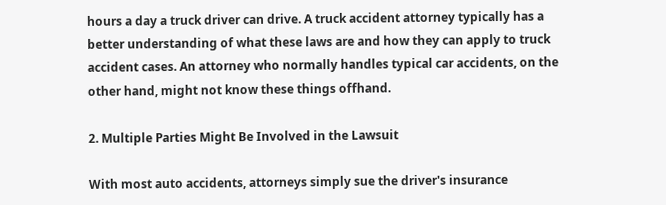hours a day a truck driver can drive. A truck accident attorney typically has a better understanding of what these laws are and how they can apply to truck accident cases. An attorney who normally handles typical car accidents, on the other hand, might not know these things offhand.

2. Multiple Parties Might Be Involved in the Lawsuit

With most auto accidents, attorneys simply sue the driver's insurance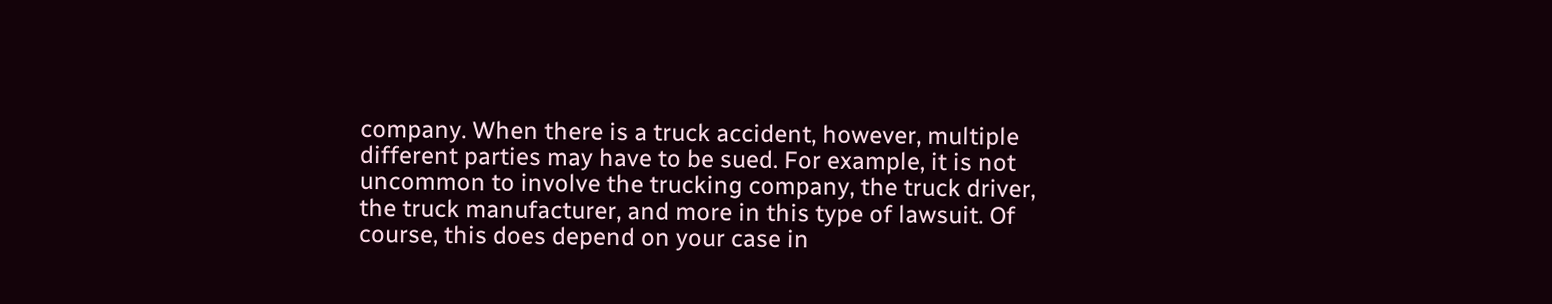company. When there is a truck accident, however, multiple different parties may have to be sued. For example, it is not uncommon to involve the trucking company, the truck driver, the truck manufacturer, and more in this type of lawsuit. Of course, this does depend on your case in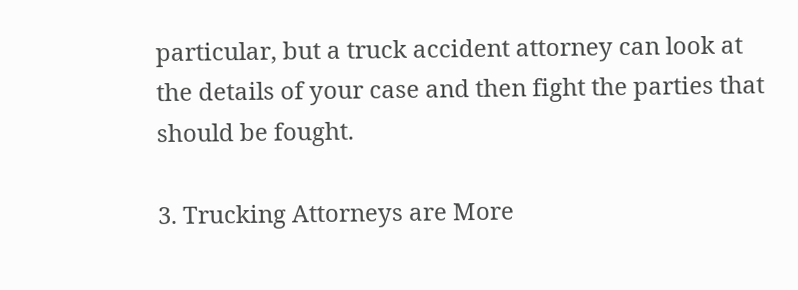particular, but a truck accident attorney can look at the details of your case and then fight the parties that should be fought.

3. Trucking Attorneys are More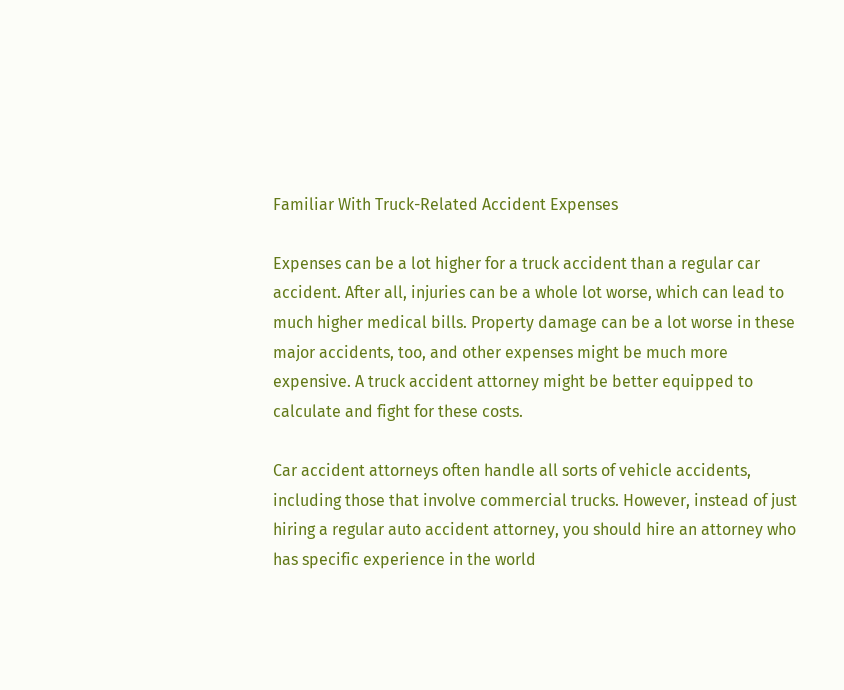Familiar With Truck-Related Accident Expenses

Expenses can be a lot higher for a truck accident than a regular car accident. After all, injuries can be a whole lot worse, which can lead to much higher medical bills. Property damage can be a lot worse in these major accidents, too, and other expenses might be much more expensive. A truck accident attorney might be better equipped to calculate and fight for these costs.

Car accident attorneys often handle all sorts of vehicle accidents, including those that involve commercial trucks. However, instead of just hiring a regular auto accident attorney, you should hire an attorney who has specific experience in the world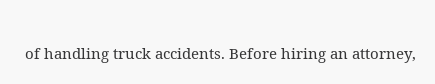of handling truck accidents. Before hiring an attorney,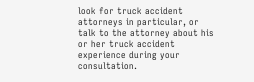look for truck accident attorneys in particular, or talk to the attorney about his or her truck accident experience during your consultation.